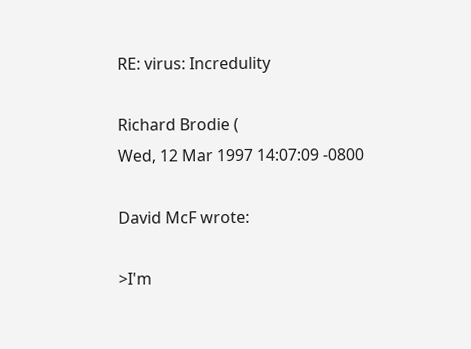RE: virus: Incredulity

Richard Brodie (
Wed, 12 Mar 1997 14:07:09 -0800

David McF wrote:

>I'm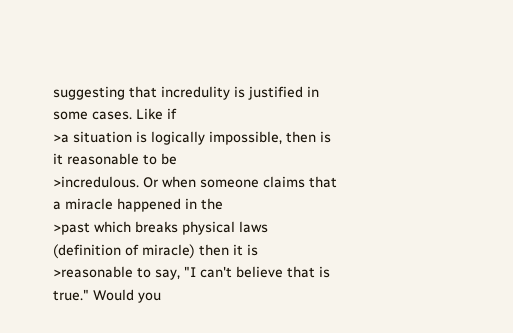suggesting that incredulity is justified in some cases. Like if
>a situation is logically impossible, then is it reasonable to be
>incredulous. Or when someone claims that a miracle happened in the
>past which breaks physical laws (definition of miracle) then it is
>reasonable to say, "I can't believe that is true." Would you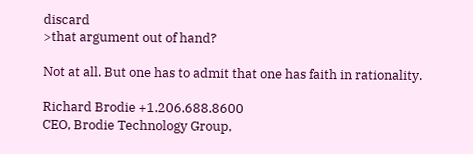discard
>that argument out of hand?

Not at all. But one has to admit that one has faith in rationality.

Richard Brodie +1.206.688.8600
CEO, Brodie Technology Group,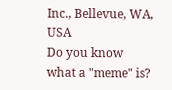Inc., Bellevue, WA, USA
Do you know what a "meme" is?